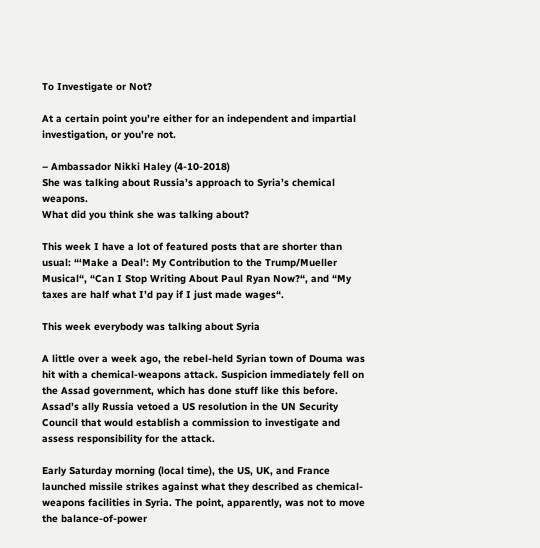To Investigate or Not?

At a certain point you’re either for an independent and impartial investigation, or you’re not.

– Ambassador Nikki Haley (4-10-2018)
She was talking about Russia’s approach to Syria’s chemical weapons.
What did you think she was talking about?

This week I have a lot of featured posts that are shorter than usual: “‘Make a Deal’: My Contribution to the Trump/Mueller Musical“, “Can I Stop Writing About Paul Ryan Now?“, and “My taxes are half what I’d pay if I just made wages“.

This week everybody was talking about Syria

A little over a week ago, the rebel-held Syrian town of Douma was hit with a chemical-weapons attack. Suspicion immediately fell on the Assad government, which has done stuff like this before. Assad’s ally Russia vetoed a US resolution in the UN Security Council that would establish a commission to investigate and assess responsibility for the attack.

Early Saturday morning (local time), the US, UK, and France launched missile strikes against what they described as chemical-weapons facilities in Syria. The point, apparently, was not to move the balance-of-power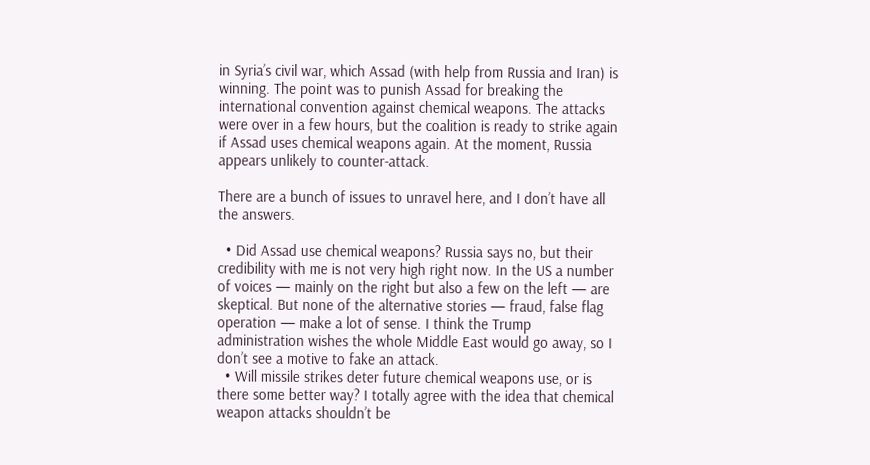in Syria’s civil war, which Assad (with help from Russia and Iran) is winning. The point was to punish Assad for breaking the international convention against chemical weapons. The attacks were over in a few hours, but the coalition is ready to strike again if Assad uses chemical weapons again. At the moment, Russia appears unlikely to counter-attack.

There are a bunch of issues to unravel here, and I don’t have all the answers.

  • Did Assad use chemical weapons? Russia says no, but their credibility with me is not very high right now. In the US a number of voices — mainly on the right but also a few on the left — are skeptical. But none of the alternative stories — fraud, false flag operation — make a lot of sense. I think the Trump administration wishes the whole Middle East would go away, so I don’t see a motive to fake an attack.
  • Will missile strikes deter future chemical weapons use, or is there some better way? I totally agree with the idea that chemical weapon attacks shouldn’t be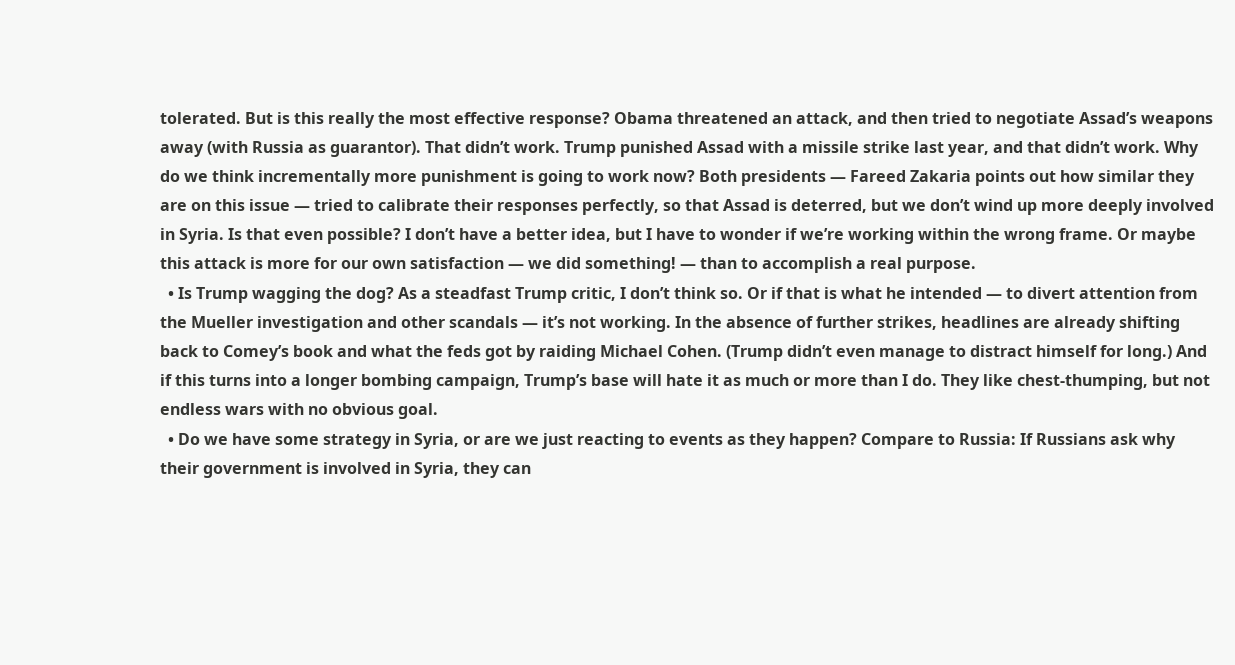tolerated. But is this really the most effective response? Obama threatened an attack, and then tried to negotiate Assad’s weapons away (with Russia as guarantor). That didn’t work. Trump punished Assad with a missile strike last year, and that didn’t work. Why do we think incrementally more punishment is going to work now? Both presidents — Fareed Zakaria points out how similar they are on this issue — tried to calibrate their responses perfectly, so that Assad is deterred, but we don’t wind up more deeply involved in Syria. Is that even possible? I don’t have a better idea, but I have to wonder if we’re working within the wrong frame. Or maybe this attack is more for our own satisfaction — we did something! — than to accomplish a real purpose.
  • Is Trump wagging the dog? As a steadfast Trump critic, I don’t think so. Or if that is what he intended — to divert attention from the Mueller investigation and other scandals — it’s not working. In the absence of further strikes, headlines are already shifting back to Comey’s book and what the feds got by raiding Michael Cohen. (Trump didn’t even manage to distract himself for long.) And if this turns into a longer bombing campaign, Trump’s base will hate it as much or more than I do. They like chest-thumping, but not endless wars with no obvious goal.
  • Do we have some strategy in Syria, or are we just reacting to events as they happen? Compare to Russia: If Russians ask why their government is involved in Syria, they can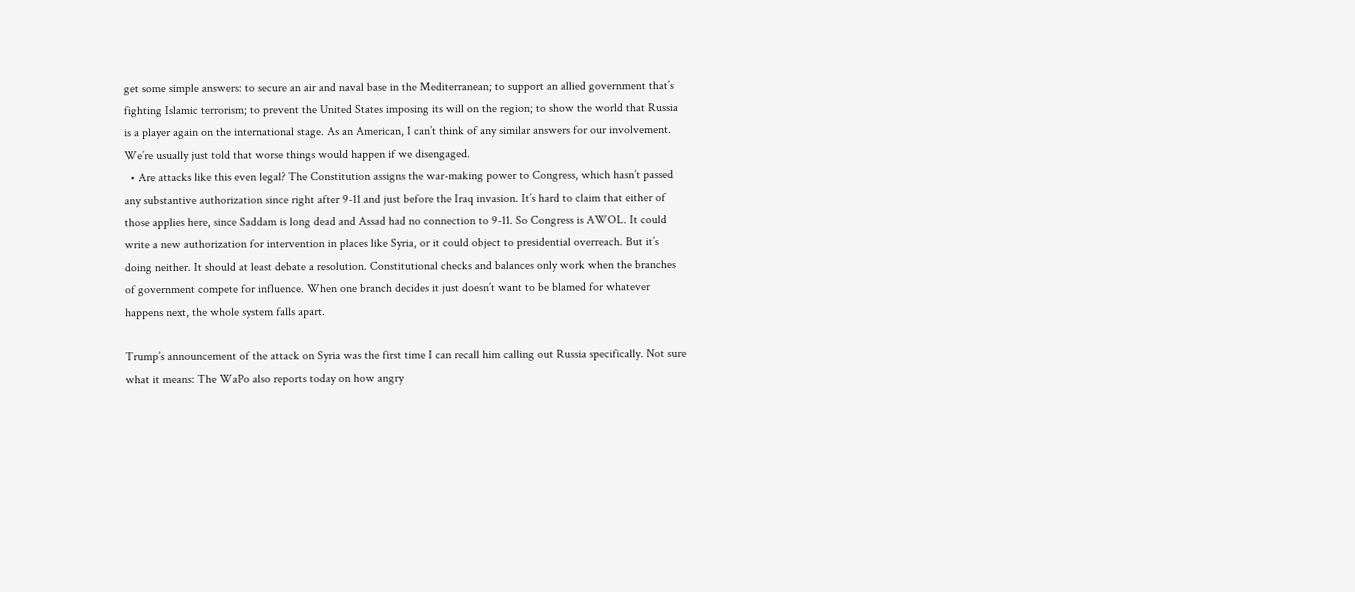get some simple answers: to secure an air and naval base in the Mediterranean; to support an allied government that’s fighting Islamic terrorism; to prevent the United States imposing its will on the region; to show the world that Russia is a player again on the international stage. As an American, I can’t think of any similar answers for our involvement. We’re usually just told that worse things would happen if we disengaged.
  • Are attacks like this even legal? The Constitution assigns the war-making power to Congress, which hasn’t passed any substantive authorization since right after 9-11 and just before the Iraq invasion. It’s hard to claim that either of those applies here, since Saddam is long dead and Assad had no connection to 9-11. So Congress is AWOL. It could write a new authorization for intervention in places like Syria, or it could object to presidential overreach. But it’s doing neither. It should at least debate a resolution. Constitutional checks and balances only work when the branches of government compete for influence. When one branch decides it just doesn’t want to be blamed for whatever happens next, the whole system falls apart.

Trump’s announcement of the attack on Syria was the first time I can recall him calling out Russia specifically. Not sure what it means: The WaPo also reports today on how angry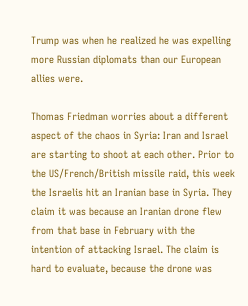Trump was when he realized he was expelling more Russian diplomats than our European allies were.

Thomas Friedman worries about a different aspect of the chaos in Syria: Iran and Israel are starting to shoot at each other. Prior to the US/French/British missile raid, this week the Israelis hit an Iranian base in Syria. They claim it was because an Iranian drone flew from that base in February with the intention of attacking Israel. The claim is hard to evaluate, because the drone was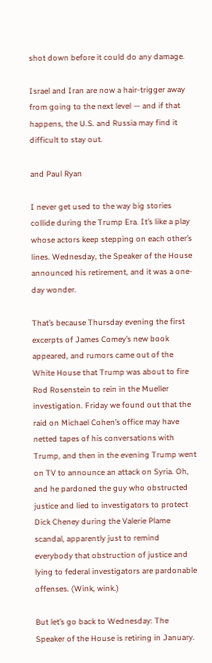shot down before it could do any damage.

Israel and Iran are now a hair-trigger away from going to the next level — and if that happens, the U.S. and Russia may find it difficult to stay out.

and Paul Ryan

I never get used to the way big stories collide during the Trump Era. It’s like a play whose actors keep stepping on each other’s lines. Wednesday, the Speaker of the House announced his retirement, and it was a one-day wonder.

That’s because Thursday evening the first excerpts of James Comey’s new book appeared, and rumors came out of the White House that Trump was about to fire Rod Rosenstein to rein in the Mueller investigation. Friday we found out that the raid on Michael Cohen’s office may have netted tapes of his conversations with Trump, and then in the evening Trump went on TV to announce an attack on Syria. Oh, and he pardoned the guy who obstructed justice and lied to investigators to protect Dick Cheney during the Valerie Plame scandal, apparently just to remind everybody that obstruction of justice and lying to federal investigators are pardonable offenses. (Wink, wink.)

But let’s go back to Wednesday: The Speaker of the House is retiring in January.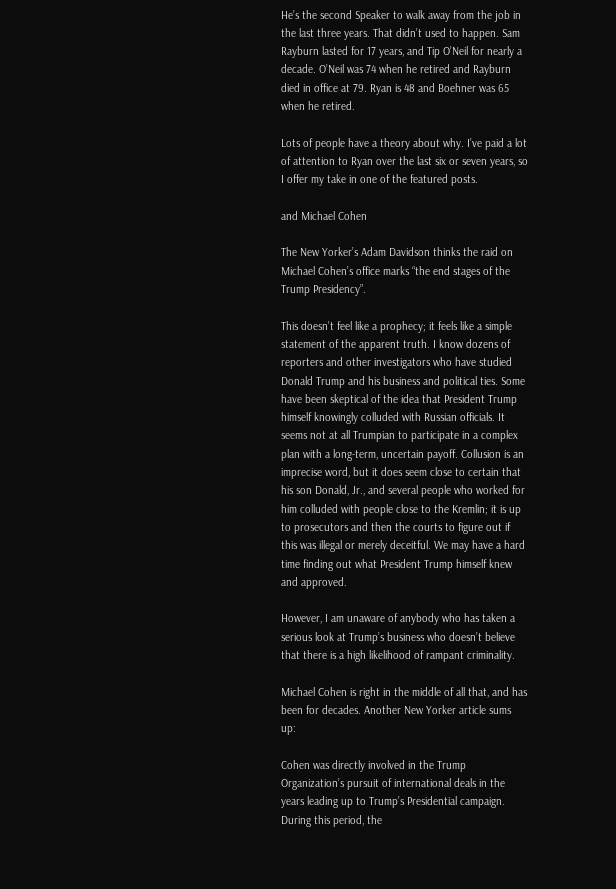He’s the second Speaker to walk away from the job in the last three years. That didn’t used to happen. Sam Rayburn lasted for 17 years, and Tip O’Neil for nearly a decade. O’Neil was 74 when he retired and Rayburn died in office at 79. Ryan is 48 and Boehner was 65 when he retired.

Lots of people have a theory about why. I’ve paid a lot of attention to Ryan over the last six or seven years, so I offer my take in one of the featured posts.

and Michael Cohen

The New Yorker’s Adam Davidson thinks the raid on Michael Cohen’s office marks “the end stages of the Trump Presidency”.

This doesn’t feel like a prophecy; it feels like a simple statement of the apparent truth. I know dozens of reporters and other investigators who have studied Donald Trump and his business and political ties. Some have been skeptical of the idea that President Trump himself knowingly colluded with Russian officials. It seems not at all Trumpian to participate in a complex plan with a long-term, uncertain payoff. Collusion is an imprecise word, but it does seem close to certain that his son Donald, Jr., and several people who worked for him colluded with people close to the Kremlin; it is up to prosecutors and then the courts to figure out if this was illegal or merely deceitful. We may have a hard time finding out what President Trump himself knew and approved.

However, I am unaware of anybody who has taken a serious look at Trump’s business who doesn’t believe that there is a high likelihood of rampant criminality.

Michael Cohen is right in the middle of all that, and has been for decades. Another New Yorker article sums up:

Cohen was directly involved in the Trump Organization’s pursuit of international deals in the years leading up to Trump’s Presidential campaign. During this period, the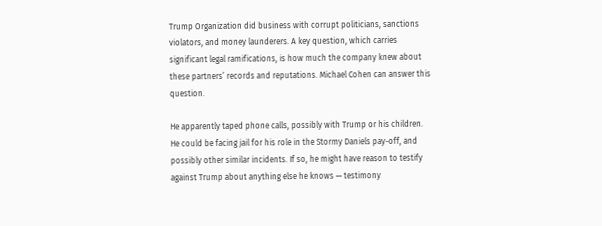Trump Organization did business with corrupt politicians, sanctions violators, and money launderers. A key question, which carries significant legal ramifications, is how much the company knew about these partners’ records and reputations. Michael Cohen can answer this question.

He apparently taped phone calls, possibly with Trump or his children. He could be facing jail for his role in the Stormy Daniels pay-off, and possibly other similar incidents. If so, he might have reason to testify against Trump about anything else he knows — testimony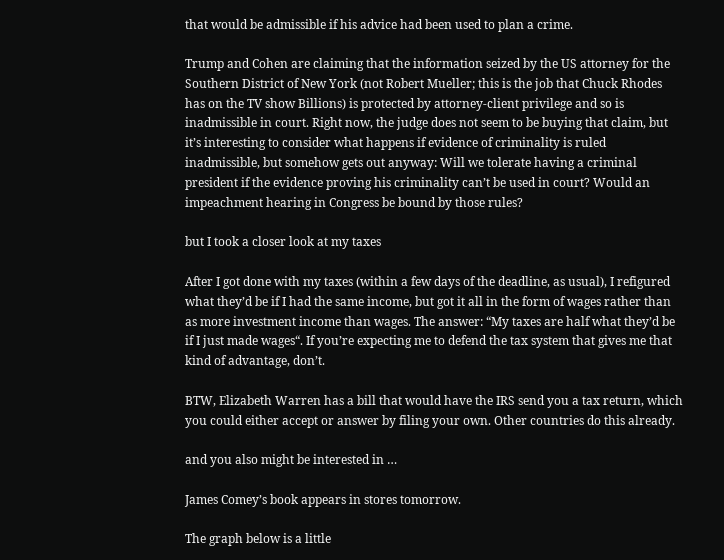that would be admissible if his advice had been used to plan a crime.

Trump and Cohen are claiming that the information seized by the US attorney for the Southern District of New York (not Robert Mueller; this is the job that Chuck Rhodes has on the TV show Billions) is protected by attorney-client privilege and so is inadmissible in court. Right now, the judge does not seem to be buying that claim, but it’s interesting to consider what happens if evidence of criminality is ruled inadmissible, but somehow gets out anyway: Will we tolerate having a criminal president if the evidence proving his criminality can’t be used in court? Would an impeachment hearing in Congress be bound by those rules?

but I took a closer look at my taxes

After I got done with my taxes (within a few days of the deadline, as usual), I refigured what they’d be if I had the same income, but got it all in the form of wages rather than as more investment income than wages. The answer: “My taxes are half what they’d be if I just made wages“. If you’re expecting me to defend the tax system that gives me that kind of advantage, don’t.

BTW, Elizabeth Warren has a bill that would have the IRS send you a tax return, which you could either accept or answer by filing your own. Other countries do this already.

and you also might be interested in …

James Comey’s book appears in stores tomorrow.

The graph below is a little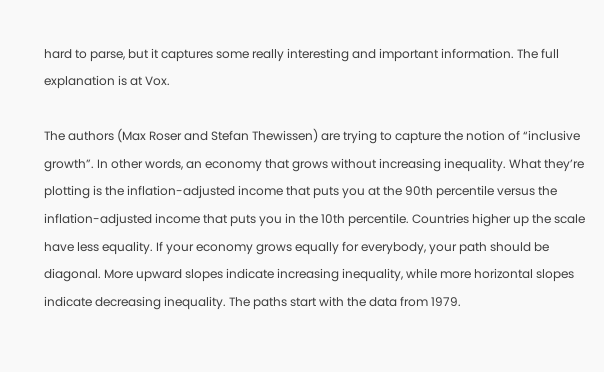hard to parse, but it captures some really interesting and important information. The full explanation is at Vox.

The authors (Max Roser and Stefan Thewissen) are trying to capture the notion of “inclusive growth”. In other words, an economy that grows without increasing inequality. What they’re plotting is the inflation-adjusted income that puts you at the 90th percentile versus the inflation-adjusted income that puts you in the 10th percentile. Countries higher up the scale have less equality. If your economy grows equally for everybody, your path should be diagonal. More upward slopes indicate increasing inequality, while more horizontal slopes indicate decreasing inequality. The paths start with the data from 1979.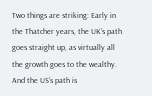Two things are striking: Early in the Thatcher years, the UK’s path goes straight up, as virtually all the growth goes to the wealthy. And the US’s path is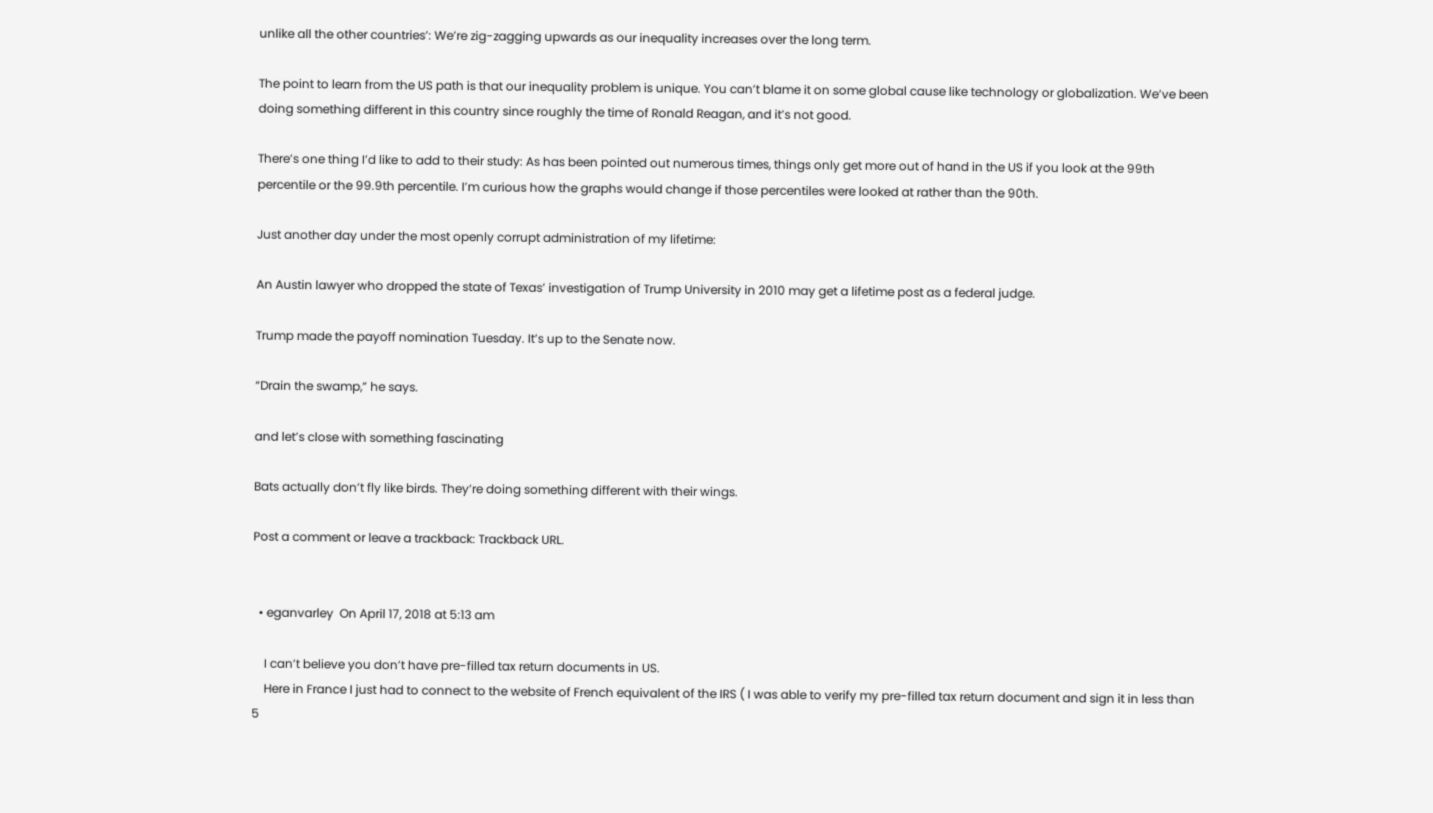unlike all the other countries’: We’re zig-zagging upwards as our inequality increases over the long term.

The point to learn from the US path is that our inequality problem is unique. You can’t blame it on some global cause like technology or globalization. We’ve been doing something different in this country since roughly the time of Ronald Reagan, and it’s not good.

There’s one thing I’d like to add to their study: As has been pointed out numerous times, things only get more out of hand in the US if you look at the 99th percentile or the 99.9th percentile. I’m curious how the graphs would change if those percentiles were looked at rather than the 90th.

Just another day under the most openly corrupt administration of my lifetime:

An Austin lawyer who dropped the state of Texas’ investigation of Trump University in 2010 may get a lifetime post as a federal judge.

Trump made the payoff nomination Tuesday. It’s up to the Senate now.

“Drain the swamp,” he says.

and let’s close with something fascinating

Bats actually don’t fly like birds. They’re doing something different with their wings.

Post a comment or leave a trackback: Trackback URL.


  • eganvarley  On April 17, 2018 at 5:13 am

    I can’t believe you don’t have pre-filled tax return documents in US.
    Here in France I just had to connect to the website of French equivalent of the IRS ( I was able to verify my pre-filled tax return document and sign it in less than 5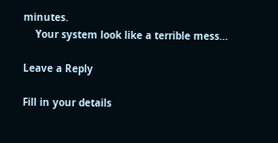minutes.
    Your system look like a terrible mess…

Leave a Reply

Fill in your details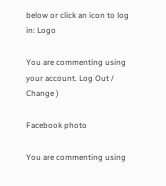below or click an icon to log in: Logo

You are commenting using your account. Log Out /  Change )

Facebook photo

You are commenting using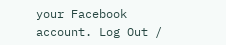your Facebook account. Log Out /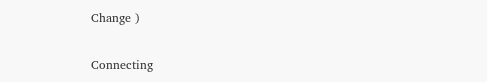Change )

Connecting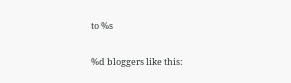to %s

%d bloggers like this: